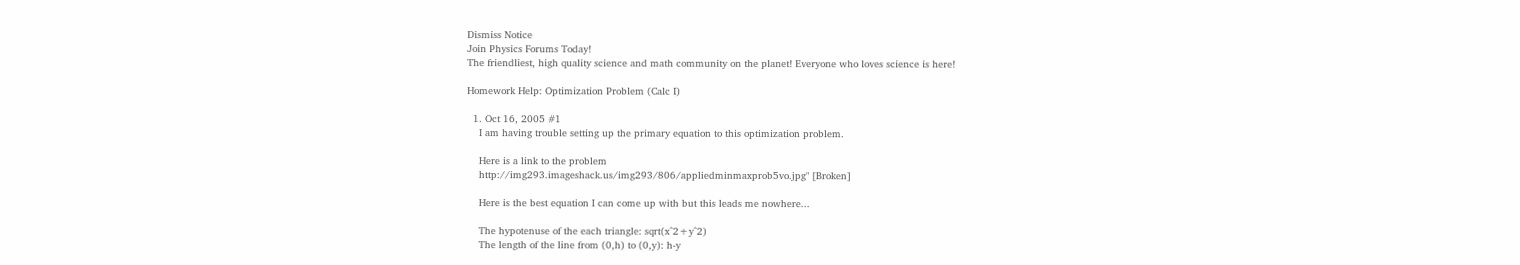Dismiss Notice
Join Physics Forums Today!
The friendliest, high quality science and math community on the planet! Everyone who loves science is here!

Homework Help: Optimization Problem (Calc I)

  1. Oct 16, 2005 #1
    I am having trouble setting up the primary equation to this optimization problem.

    Here is a link to the problem
    http://img293.imageshack.us/img293/806/appliedminmaxprob5vo.jpg" [Broken]

    Here is the best equation I can come up with but this leads me nowhere...

    The hypotenuse of the each triangle: sqrt(x^2+y^2)
    The length of the line from (0,h) to (0,y): h-y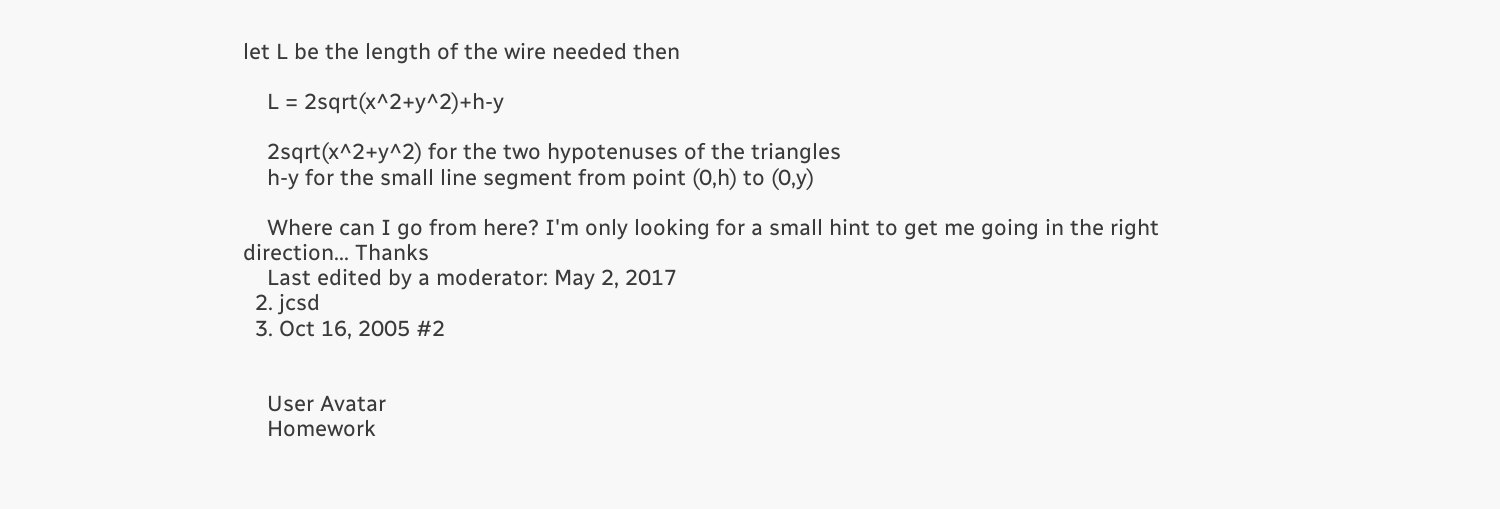let L be the length of the wire needed then

    L = 2sqrt(x^2+y^2)+h-y

    2sqrt(x^2+y^2) for the two hypotenuses of the triangles
    h-y for the small line segment from point (0,h) to (0,y)

    Where can I go from here? I'm only looking for a small hint to get me going in the right direction... Thanks
    Last edited by a moderator: May 2, 2017
  2. jcsd
  3. Oct 16, 2005 #2


    User Avatar
    Homework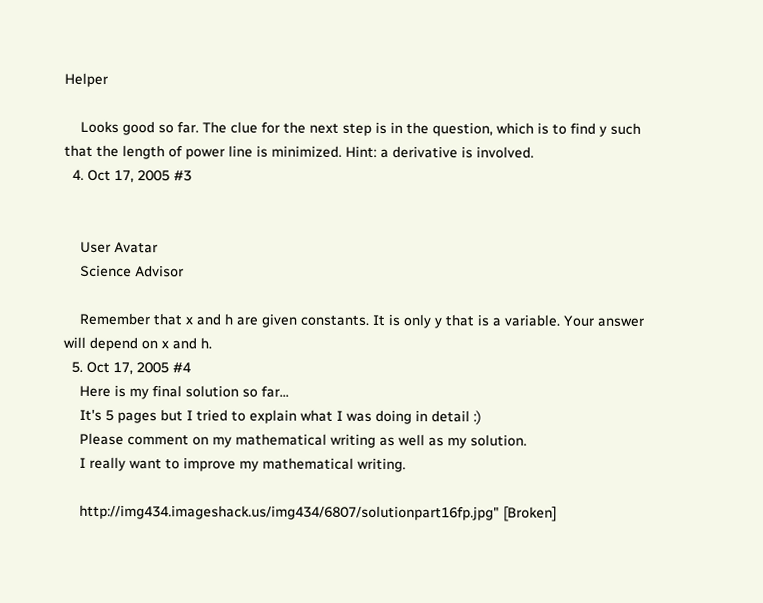Helper

    Looks good so far. The clue for the next step is in the question, which is to find y such that the length of power line is minimized. Hint: a derivative is involved.
  4. Oct 17, 2005 #3


    User Avatar
    Science Advisor

    Remember that x and h are given constants. It is only y that is a variable. Your answer will depend on x and h.
  5. Oct 17, 2005 #4
    Here is my final solution so far...
    It's 5 pages but I tried to explain what I was doing in detail :)
    Please comment on my mathematical writing as well as my solution.
    I really want to improve my mathematical writing.

    http://img434.imageshack.us/img434/6807/solutionpart16fp.jpg" [Broken]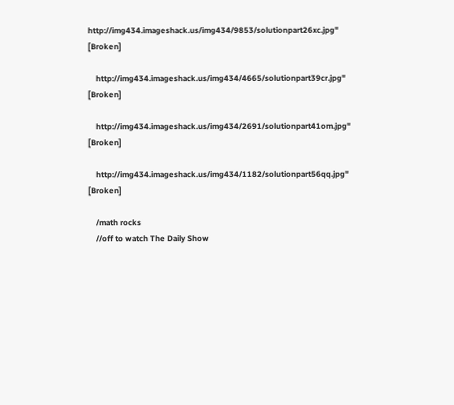http://img434.imageshack.us/img434/9853/solutionpart26xc.jpg" [Broken]

    http://img434.imageshack.us/img434/4665/solutionpart39cr.jpg" [Broken]

    http://img434.imageshack.us/img434/2691/solutionpart41om.jpg" [Broken]

    http://img434.imageshack.us/img434/1182/solutionpart56qq.jpg" [Broken]

    /math rocks
    //off to watch The Daily Show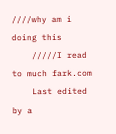////why am i doing this
    /////I read to much fark.com
    Last edited by a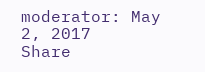moderator: May 2, 2017
Share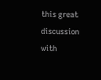this great discussion with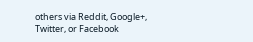others via Reddit, Google+, Twitter, or Facebook